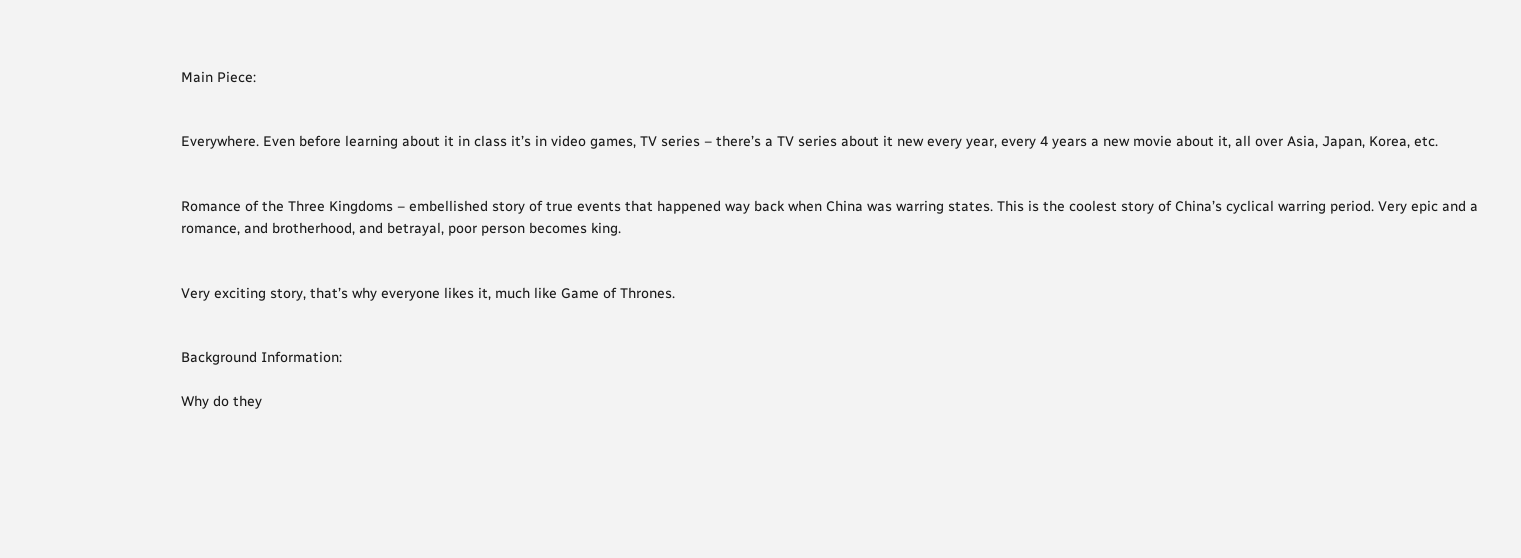Main Piece:


Everywhere. Even before learning about it in class it’s in video games, TV series – there’s a TV series about it new every year, every 4 years a new movie about it, all over Asia, Japan, Korea, etc.


Romance of the Three Kingdoms – embellished story of true events that happened way back when China was warring states. This is the coolest story of China’s cyclical warring period. Very epic and a romance, and brotherhood, and betrayal, poor person becomes king.


Very exciting story, that’s why everyone likes it, much like Game of Thrones.


Background Information:

Why do they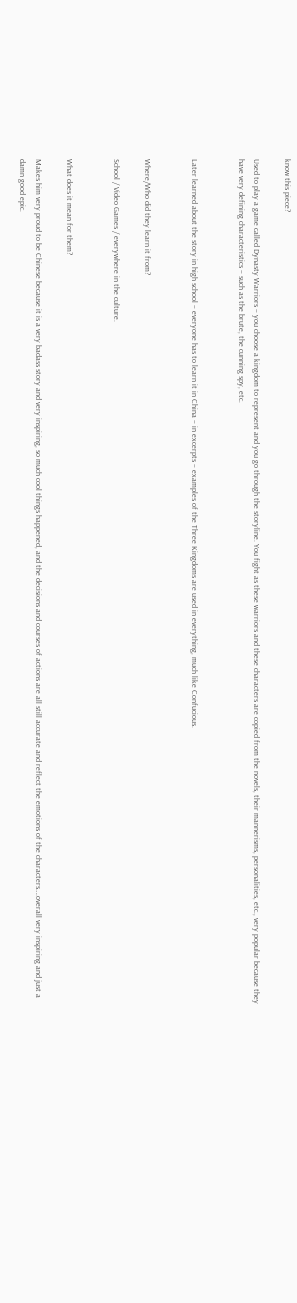know this piece?

Used to play a game called Dynasty Warriors – you choose a kingdom to represent and you go through the storyline. You fight as these warriors and these characters are copied from the novels, their mannerisms, personalities, etc., very popular because they have very defining characteristics – such as the brute, the cunning spy, etc.


Later learned about the story in high school – everyone has to learn it in China – in excerpts – examples of the Three Kingdoms are used in everything, much like Confucious.


Where/Who did they learn it from?

School / Video Games / everywhere in the culture.


What does it mean for them?

Makes him very proud to be Chinese because it is a very badass story and very inspiring, so much cool things happened, and the decisions and courses of actions are all still accurate and reflect the emotions of the characters….overall very inspiring and just a damn good epic.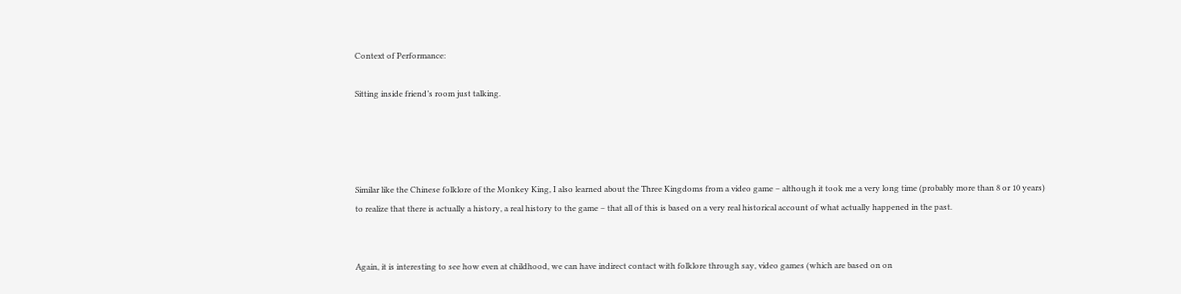Context of Performance:

Sitting inside friend’s room just talking.




Similar like the Chinese folklore of the Monkey King, I also learned about the Three Kingdoms from a video game – although it took me a very long time (probably more than 8 or 10 years) to realize that there is actually a history, a real history to the game – that all of this is based on a very real historical account of what actually happened in the past.


Again, it is interesting to see how even at childhood, we can have indirect contact with folklore through say, video games (which are based on on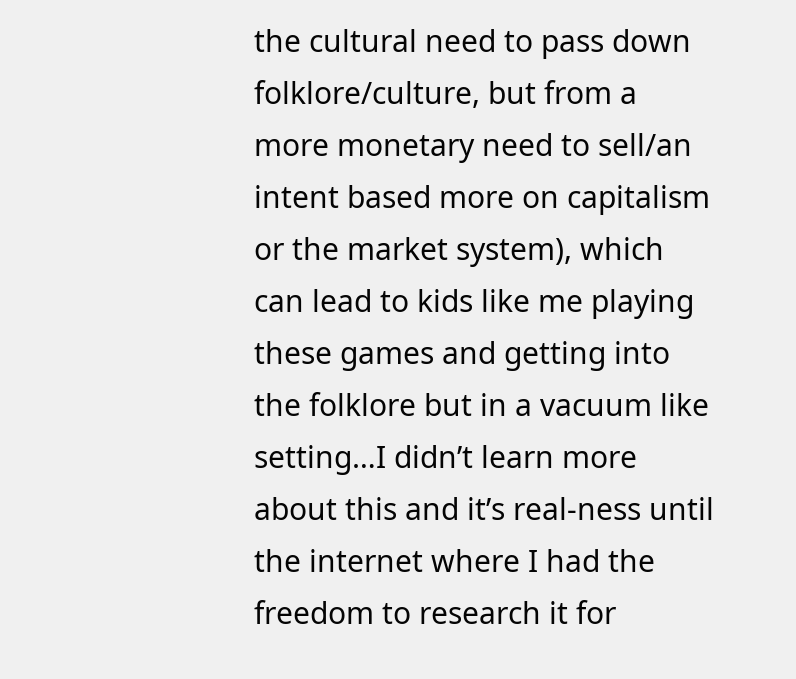the cultural need to pass down folklore/culture, but from a more monetary need to sell/an intent based more on capitalism or the market system), which can lead to kids like me playing these games and getting into the folklore but in a vacuum like setting…I didn’t learn more about this and it’s real-ness until the internet where I had the freedom to research it for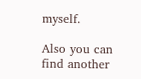myself.

Also you can find another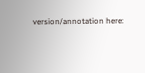version/annotation here: